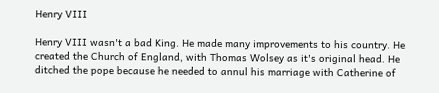Henry VIII

Henry VIII wasn't a bad King. He made many improvements to his country. He created the Church of England, with Thomas Wolsey as it's original head. He ditched the pope because he needed to annul his marriage with Catherine of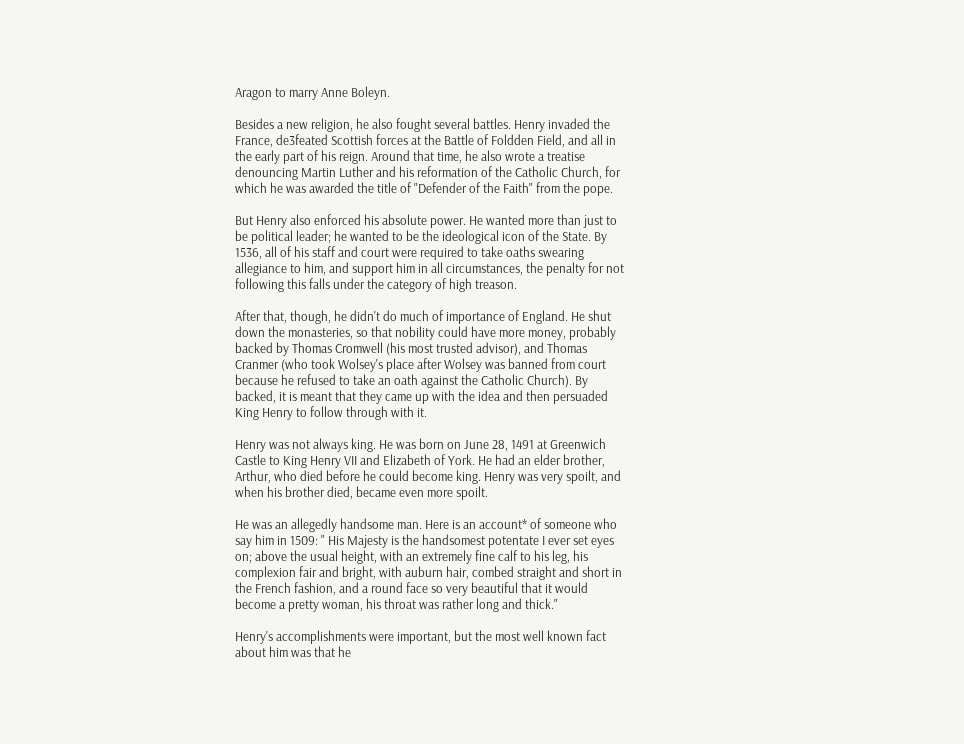Aragon to marry Anne Boleyn.

Besides a new religion, he also fought several battles. Henry invaded the France, de3feated Scottish forces at the Battle of Foldden Field, and all in the early part of his reign. Around that time, he also wrote a treatise denouncing Martin Luther and his reformation of the Catholic Church, for which he was awarded the title of "Defender of the Faith" from the pope.

But Henry also enforced his absolute power. He wanted more than just to be political leader; he wanted to be the ideological icon of the State. By 1536, all of his staff and court were required to take oaths swearing allegiance to him, and support him in all circumstances, the penalty for not following this falls under the category of high treason.

After that, though, he didn't do much of importance of England. He shut down the monasteries, so that nobility could have more money, probably backed by Thomas Cromwell (his most trusted advisor), and Thomas Cranmer (who took Wolsey's place after Wolsey was banned from court because he refused to take an oath against the Catholic Church). By backed, it is meant that they came up with the idea and then persuaded King Henry to follow through with it.

Henry was not always king. He was born on June 28, 1491 at Greenwich Castle to King Henry VII and Elizabeth of York. He had an elder brother, Arthur, who died before he could become king. Henry was very spoilt, and when his brother died, became even more spoilt.

He was an allegedly handsome man. Here is an account* of someone who say him in 1509: " His Majesty is the handsomest potentate I ever set eyes on; above the usual height, with an extremely fine calf to his leg, his complexion fair and bright, with auburn hair, combed straight and short in the French fashion, and a round face so very beautiful that it would become a pretty woman, his throat was rather long and thick."

Henry's accomplishments were important, but the most well known fact about him was that he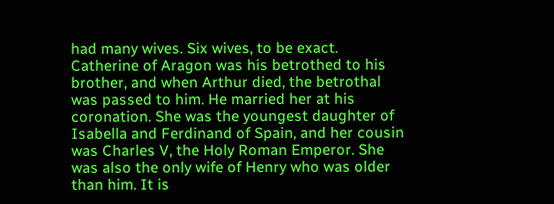had many wives. Six wives, to be exact. Catherine of Aragon was his betrothed to his brother, and when Arthur died, the betrothal was passed to him. He married her at his coronation. She was the youngest daughter of Isabella and Ferdinand of Spain, and her cousin was Charles V, the Holy Roman Emperor. She was also the only wife of Henry who was older than him. It is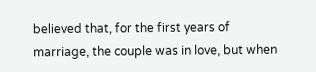believed that, for the first years of marriage, the couple was in love, but when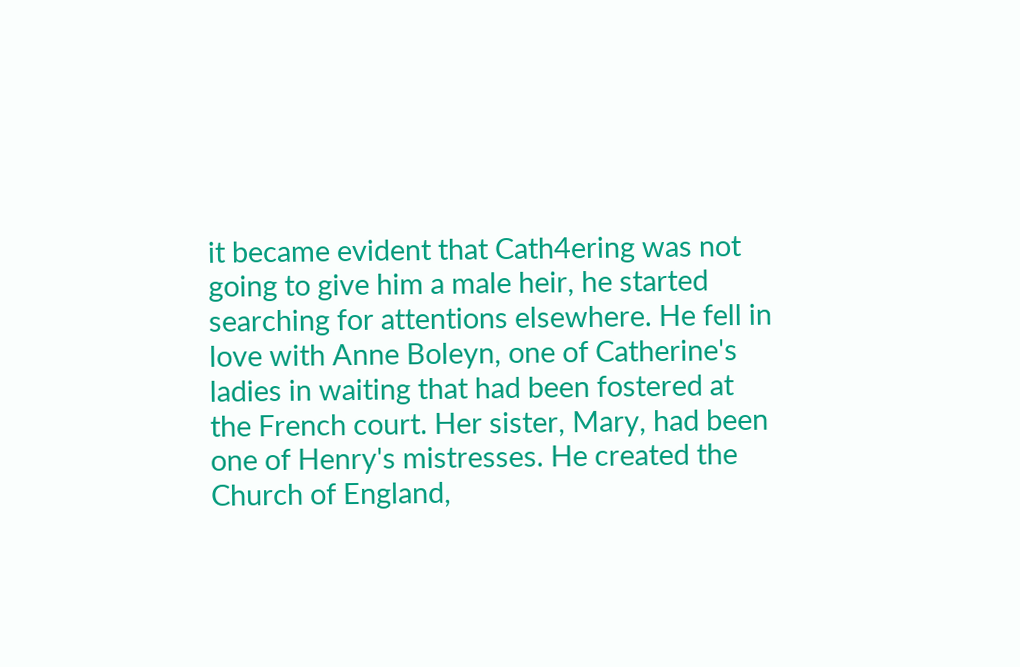it became evident that Cath4ering was not going to give him a male heir, he started searching for attentions elsewhere. He fell in love with Anne Boleyn, one of Catherine's ladies in waiting that had been fostered at the French court. Her sister, Mary, had been one of Henry's mistresses. He created the Church of England,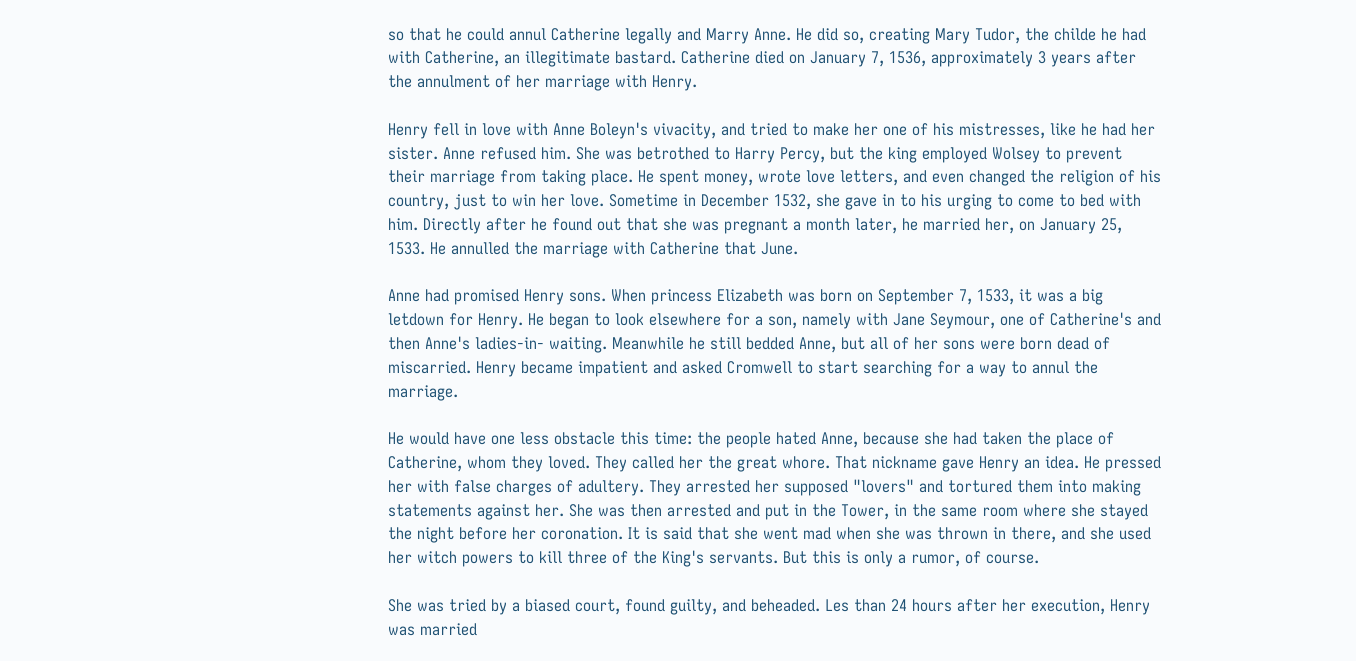so that he could annul Catherine legally and Marry Anne. He did so, creating Mary Tudor, the childe he had with Catherine, an illegitimate bastard. Catherine died on January 7, 1536, approximately 3 years after the annulment of her marriage with Henry.

Henry fell in love with Anne Boleyn's vivacity, and tried to make her one of his mistresses, like he had her sister. Anne refused him. She was betrothed to Harry Percy, but the king employed Wolsey to prevent their marriage from taking place. He spent money, wrote love letters, and even changed the religion of his country, just to win her love. Sometime in December 1532, she gave in to his urging to come to bed with him. Directly after he found out that she was pregnant a month later, he married her, on January 25, 1533. He annulled the marriage with Catherine that June.

Anne had promised Henry sons. When princess Elizabeth was born on September 7, 1533, it was a big letdown for Henry. He began to look elsewhere for a son, namely with Jane Seymour, one of Catherine's and then Anne's ladies-in- waiting. Meanwhile he still bedded Anne, but all of her sons were born dead of miscarried. Henry became impatient and asked Cromwell to start searching for a way to annul the marriage.

He would have one less obstacle this time: the people hated Anne, because she had taken the place of Catherine, whom they loved. They called her the great whore. That nickname gave Henry an idea. He pressed her with false charges of adultery. They arrested her supposed "lovers" and tortured them into making statements against her. She was then arrested and put in the Tower, in the same room where she stayed the night before her coronation. It is said that she went mad when she was thrown in there, and she used her witch powers to kill three of the King's servants. But this is only a rumor, of course.

She was tried by a biased court, found guilty, and beheaded. Les than 24 hours after her execution, Henry was married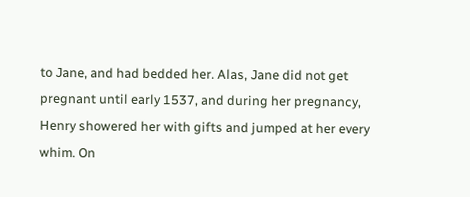to Jane, and had bedded her. Alas, Jane did not get pregnant until early 1537, and during her pregnancy, Henry showered her with gifts and jumped at her every whim. On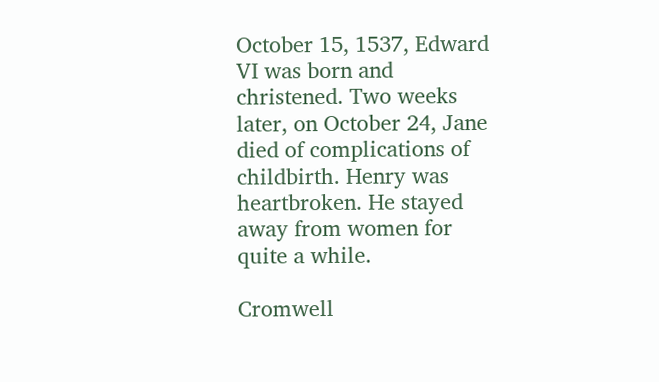October 15, 1537, Edward VI was born and christened. Two weeks later, on October 24, Jane died of complications of childbirth. Henry was heartbroken. He stayed away from women for quite a while.

Cromwell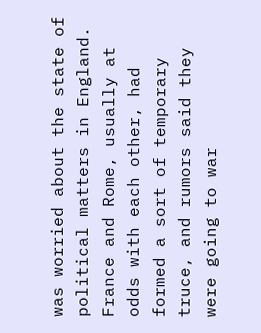was worried about the state of political matters in England. France and Rome, usually at odds with each other, had formed a sort of temporary truce, and rumors said they were going to war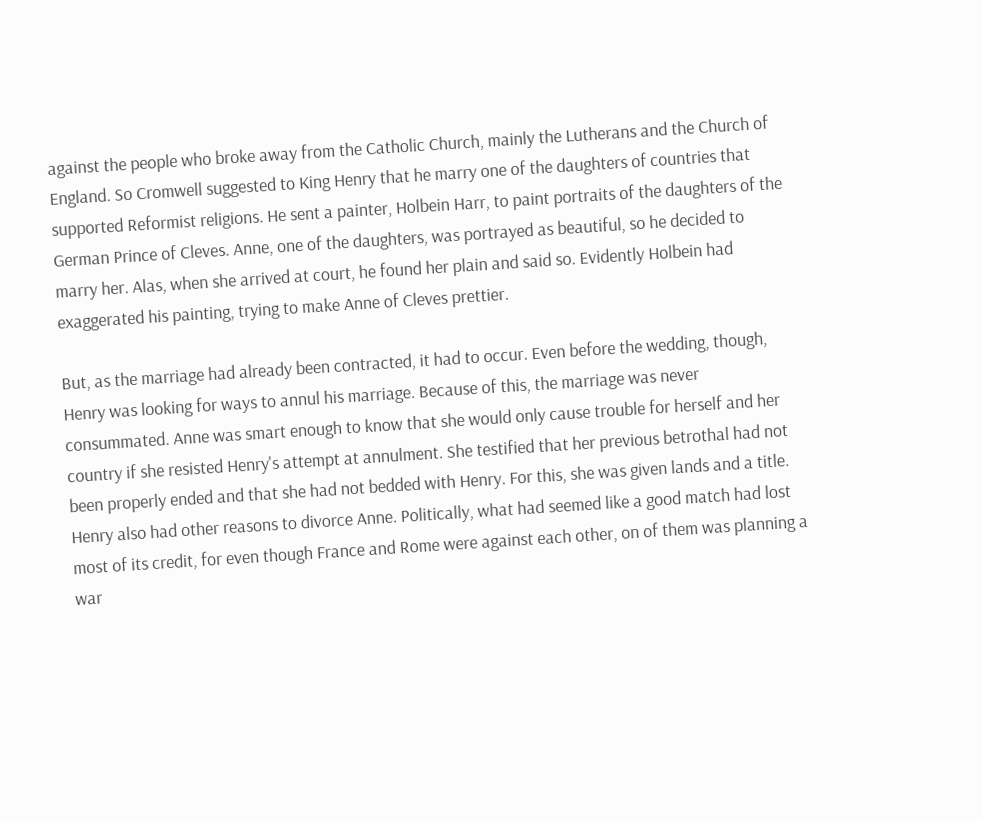against the people who broke away from the Catholic Church, mainly the Lutherans and the Church of England. So Cromwell suggested to King Henry that he marry one of the daughters of countries that supported Reformist religions. He sent a painter, Holbein Harr, to paint portraits of the daughters of the German Prince of Cleves. Anne, one of the daughters, was portrayed as beautiful, so he decided to marry her. Alas, when she arrived at court, he found her plain and said so. Evidently Holbein had exaggerated his painting, trying to make Anne of Cleves prettier.

But, as the marriage had already been contracted, it had to occur. Even before the wedding, though, Henry was looking for ways to annul his marriage. Because of this, the marriage was never consummated. Anne was smart enough to know that she would only cause trouble for herself and her country if she resisted Henry's attempt at annulment. She testified that her previous betrothal had not been properly ended and that she had not bedded with Henry. For this, she was given lands and a title. Henry also had other reasons to divorce Anne. Politically, what had seemed like a good match had lost most of its credit, for even though France and Rome were against each other, on of them was planning a war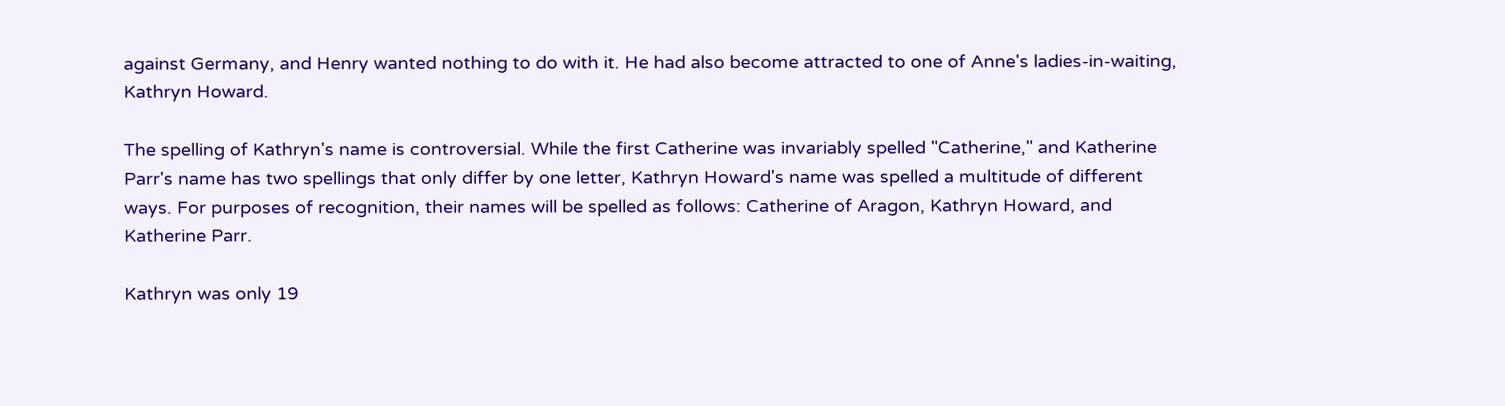against Germany, and Henry wanted nothing to do with it. He had also become attracted to one of Anne's ladies-in-waiting, Kathryn Howard.

The spelling of Kathryn's name is controversial. While the first Catherine was invariably spelled "Catherine," and Katherine Parr's name has two spellings that only differ by one letter, Kathryn Howard's name was spelled a multitude of different ways. For purposes of recognition, their names will be spelled as follows: Catherine of Aragon, Kathryn Howard, and Katherine Parr.

Kathryn was only 19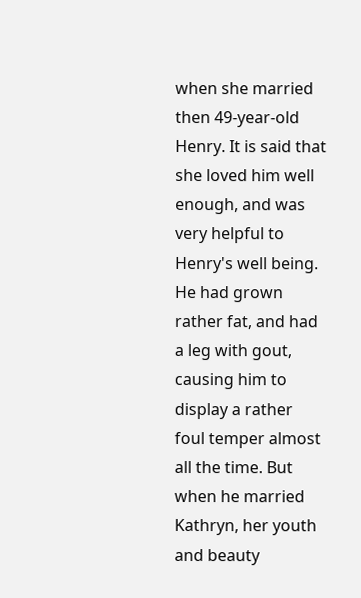when she married then 49-year-old Henry. It is said that she loved him well enough, and was very helpful to Henry's well being. He had grown rather fat, and had a leg with gout, causing him to display a rather foul temper almost all the time. But when he married Kathryn, her youth and beauty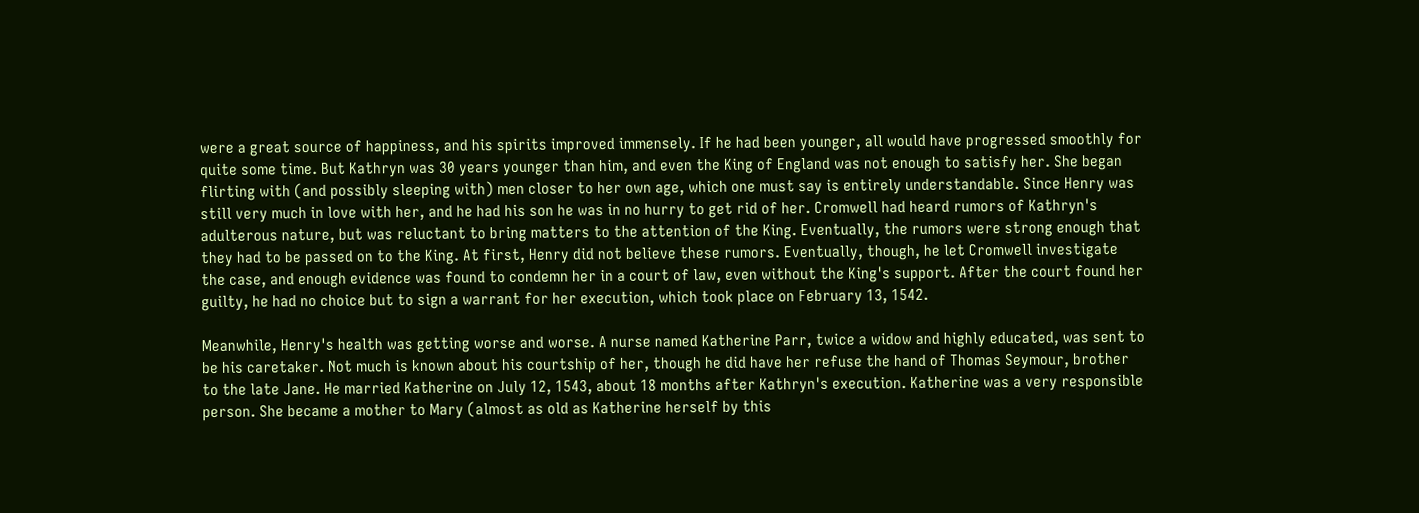were a great source of happiness, and his spirits improved immensely. If he had been younger, all would have progressed smoothly for quite some time. But Kathryn was 30 years younger than him, and even the King of England was not enough to satisfy her. She began flirting with (and possibly sleeping with) men closer to her own age, which one must say is entirely understandable. Since Henry was still very much in love with her, and he had his son he was in no hurry to get rid of her. Cromwell had heard rumors of Kathryn's adulterous nature, but was reluctant to bring matters to the attention of the King. Eventually, the rumors were strong enough that they had to be passed on to the King. At first, Henry did not believe these rumors. Eventually, though, he let Cromwell investigate the case, and enough evidence was found to condemn her in a court of law, even without the King's support. After the court found her guilty, he had no choice but to sign a warrant for her execution, which took place on February 13, 1542.

Meanwhile, Henry's health was getting worse and worse. A nurse named Katherine Parr, twice a widow and highly educated, was sent to be his caretaker. Not much is known about his courtship of her, though he did have her refuse the hand of Thomas Seymour, brother to the late Jane. He married Katherine on July 12, 1543, about 18 months after Kathryn's execution. Katherine was a very responsible person. She became a mother to Mary (almost as old as Katherine herself by this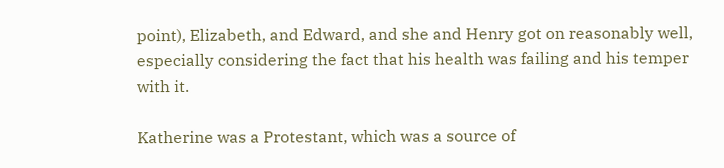point), Elizabeth, and Edward, and she and Henry got on reasonably well, especially considering the fact that his health was failing and his temper with it.

Katherine was a Protestant, which was a source of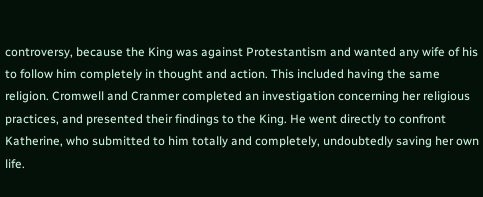controversy, because the King was against Protestantism and wanted any wife of his to follow him completely in thought and action. This included having the same religion. Cromwell and Cranmer completed an investigation concerning her religious practices, and presented their findings to the King. He went directly to confront Katherine, who submitted to him totally and completely, undoubtedly saving her own life.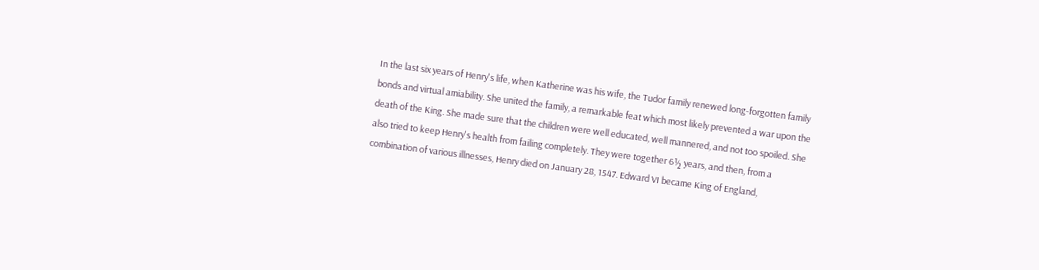In the last six years of Henry's life, when Katherine was his wife, the Tudor family renewed long-forgotten family bonds and virtual amiability. She united the family, a remarkable feat which most likely prevented a war upon the death of the King. She made sure that the children were well educated, well mannered, and not too spoiled. She also tried to keep Henry's health from failing completely. They were together 6½ years, and then, from a combination of various illnesses, Henry died on January 28, 1547. Edward VI became King of England,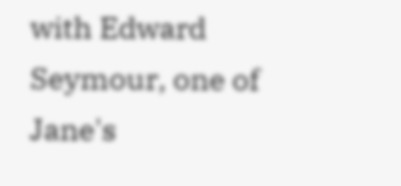with Edward Seymour, one of Jane's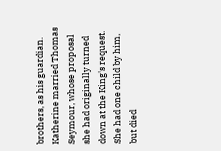brothers, as his guardian. Katherine married Thomas Seymour, whose proposal she had originally turned down at the King's request. She had one child by him, but died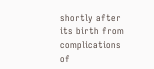shortly after its birth from complications of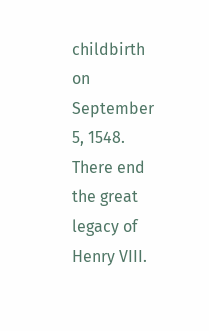childbirth on September 5, 1548. There end the great legacy of Henry VIII.